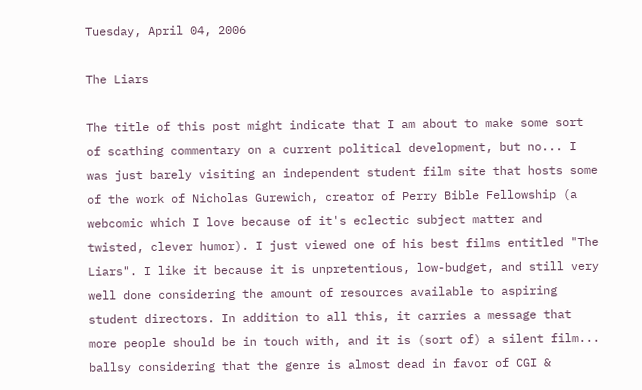Tuesday, April 04, 2006

The Liars

The title of this post might indicate that I am about to make some sort of scathing commentary on a current political development, but no... I was just barely visiting an independent student film site that hosts some of the work of Nicholas Gurewich, creator of Perry Bible Fellowship (a webcomic which I love because of it's eclectic subject matter and twisted, clever humor). I just viewed one of his best films entitled "The Liars". I like it because it is unpretentious, low-budget, and still very well done considering the amount of resources available to aspiring student directors. In addition to all this, it carries a message that more people should be in touch with, and it is (sort of) a silent film... ballsy considering that the genre is almost dead in favor of CGI &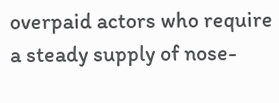overpaid actors who require a steady supply of nose-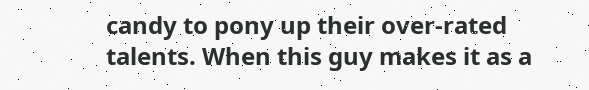candy to pony up their over-rated talents. When this guy makes it as a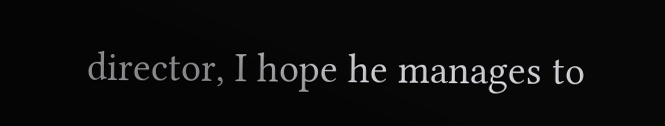director, I hope he manages to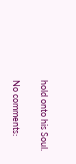hold onto his Soul.

No comments: